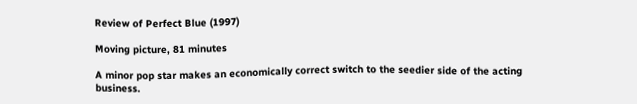Review of Perfect Blue (1997)

Moving picture, 81 minutes

A minor pop star makes an economically correct switch to the seedier side of the acting business.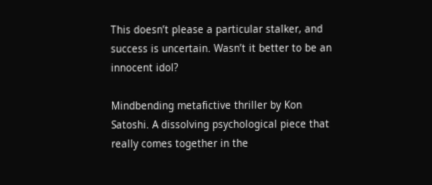This doesn’t please a particular stalker, and success is uncertain. Wasn’t it better to be an innocent idol?

Mindbending metafictive thriller by Kon Satoshi. A dissolving psychological piece that really comes together in the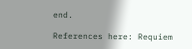end.

References here: Requiem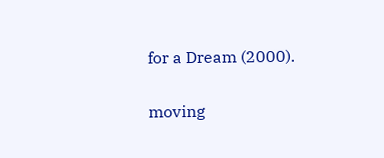for a Dream (2000).

moving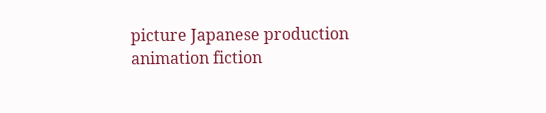picture Japanese production animation fiction